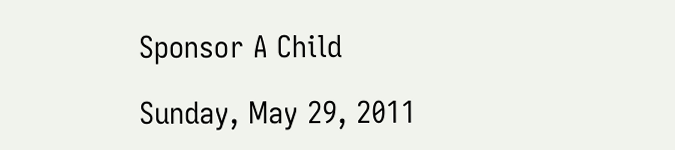Sponsor A Child

Sunday, May 29, 2011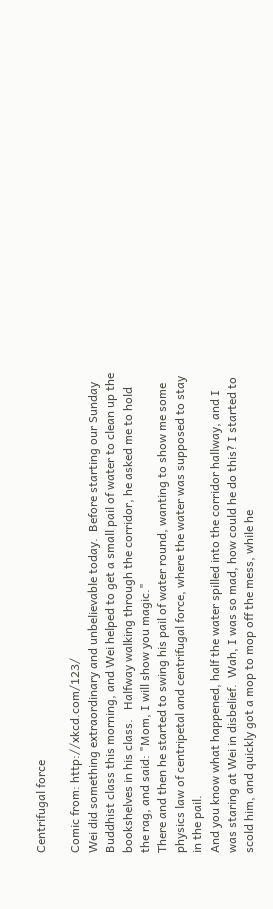Centrifugal force

Comic from: http://xkcd.com/123/
Wei did something extraordinary and unbelievable today.  Before starting our Sunday Buddhist class this morning, and Wei helped to get a small pail of water to clean up the bookshelves in his class.   Halfway walking through the corridor, he asked me to hold the rag, and said: "Mom, I will show you magic."
There and then he started to swing his pail of water round, wanting to show me some physics law of centripetal and centrifugal force, where the water was supposed to stay in the pail.
And you know what happened, half the water spilled into the corridor hallway, and I was staring at Wei in disbelief.  Wah, I was so mad, how could he do this? I started to scold him, and quickly got a mop to mop off the mess, while he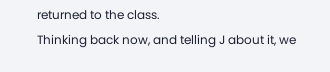returned to the class.
Thinking back now, and telling J about it, we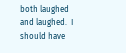both laughed and laughed.  I should have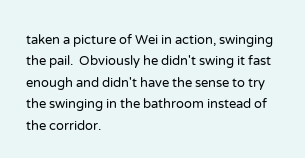taken a picture of Wei in action, swinging the pail.  Obviously he didn't swing it fast enough and didn't have the sense to try the swinging in the bathroom instead of the corridor.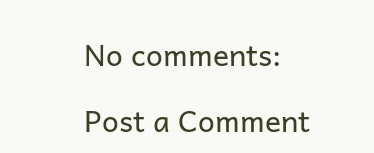No comments:

Post a Comment